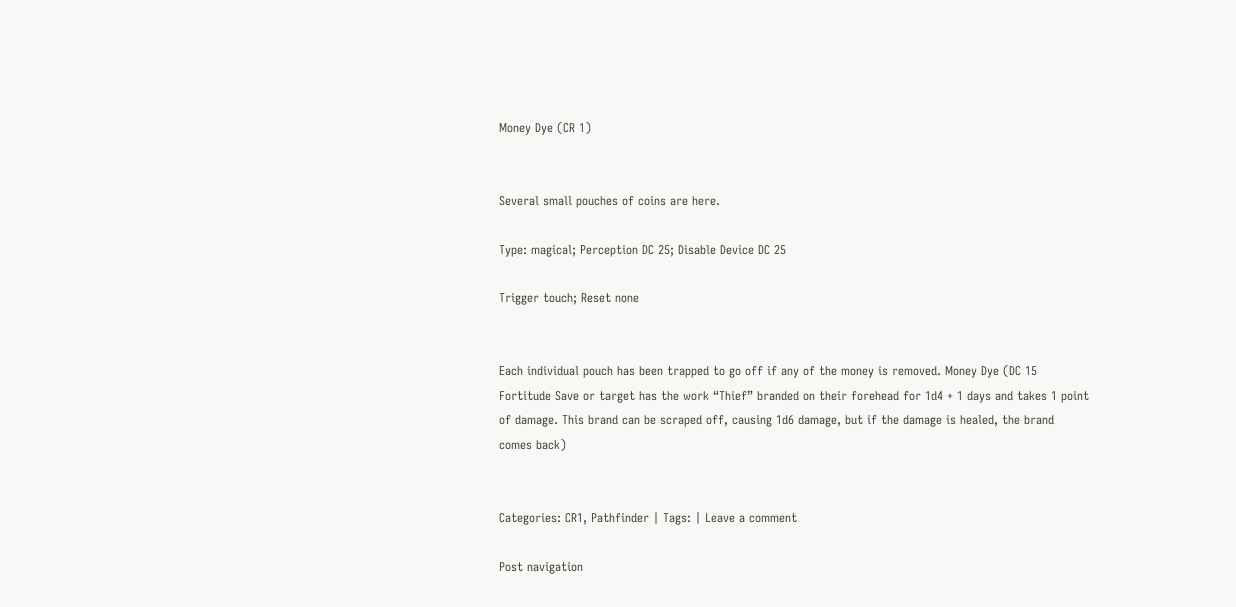Money Dye (CR 1)


Several small pouches of coins are here.

Type: magical; Perception DC 25; Disable Device DC 25

Trigger touch; Reset none


Each individual pouch has been trapped to go off if any of the money is removed. Money Dye (DC 15 Fortitude Save or target has the work “Thief” branded on their forehead for 1d4 + 1 days and takes 1 point of damage. This brand can be scraped off, causing 1d6 damage, but if the damage is healed, the brand comes back)


Categories: CR1, Pathfinder | Tags: | Leave a comment

Post navigation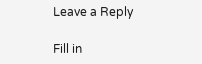Leave a Reply

Fill in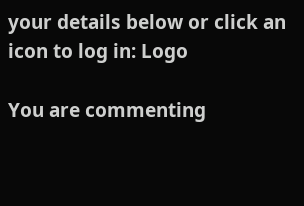your details below or click an icon to log in: Logo

You are commenting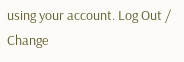using your account. Log Out /  Change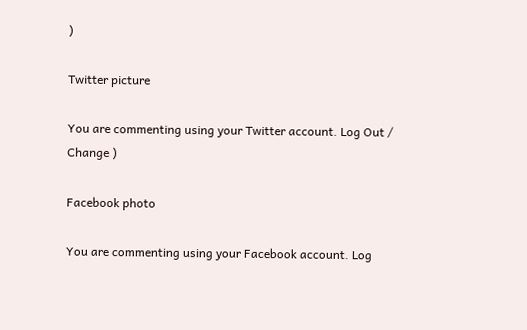)

Twitter picture

You are commenting using your Twitter account. Log Out /  Change )

Facebook photo

You are commenting using your Facebook account. Log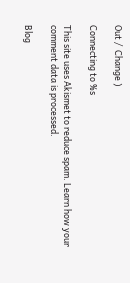Out /  Change )

Connecting to %s

This site uses Akismet to reduce spam. Learn how your comment data is processed.

Blog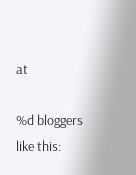at

%d bloggers like this: